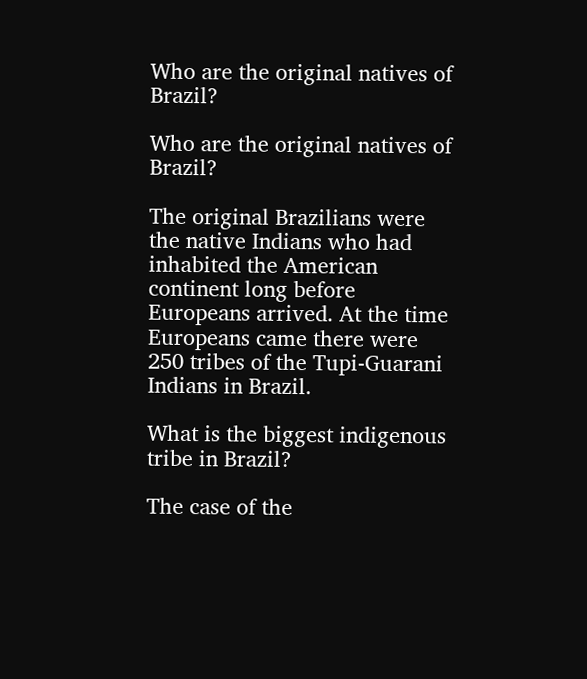Who are the original natives of Brazil?

Who are the original natives of Brazil?

The original Brazilians were the native Indians who had inhabited the American continent long before Europeans arrived. At the time Europeans came there were 250 tribes of the Tupi-Guarani Indians in Brazil.

What is the biggest indigenous tribe in Brazil?

The case of the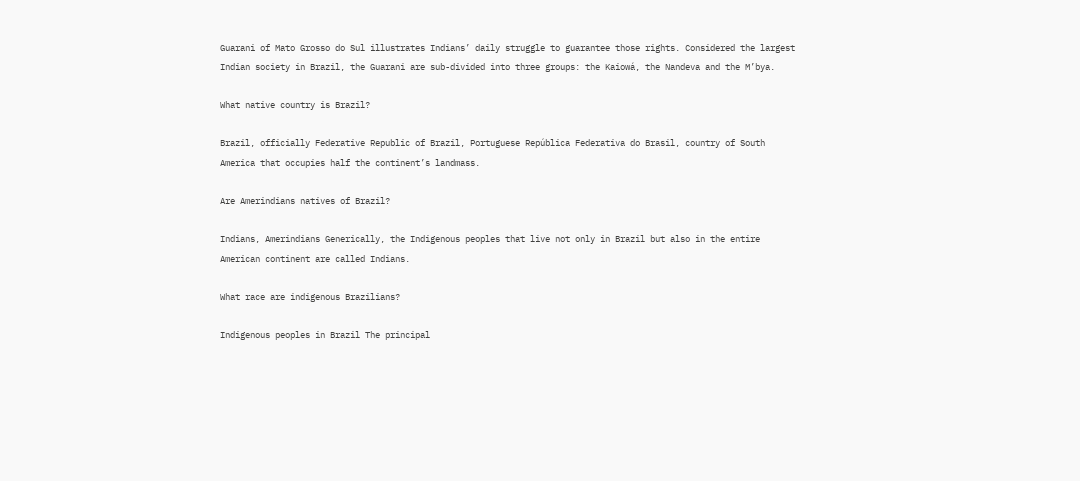Guarani of Mato Grosso do Sul illustrates Indians’ daily struggle to guarantee those rights. Considered the largest Indian society in Brazil, the Guarani are sub-divided into three groups: the Kaiowá, the Nandeva and the M’bya.

What native country is Brazil?

Brazil, officially Federative Republic of Brazil, Portuguese República Federativa do Brasil, country of South America that occupies half the continent’s landmass.

Are Amerindians natives of Brazil?

Indians, Amerindians Generically, the Indigenous peoples that live not only in Brazil but also in the entire American continent are called Indians.

What race are indigenous Brazilians?

Indigenous peoples in Brazil The principal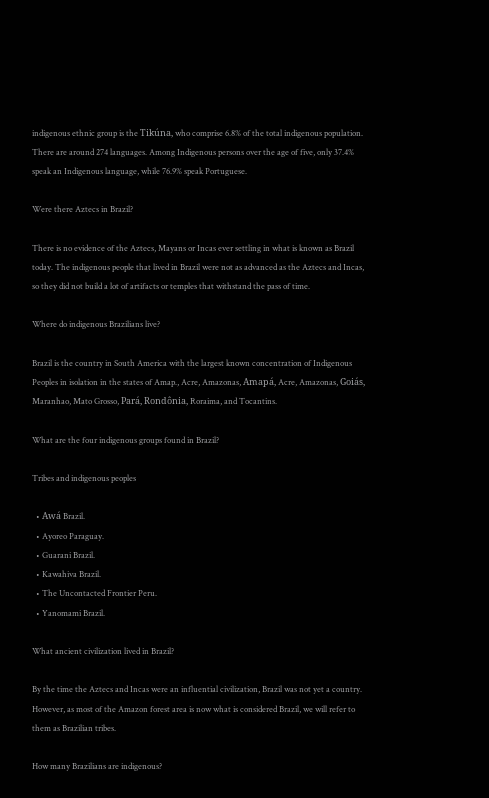indigenous ethnic group is the Tikúna, who comprise 6.8% of the total indigenous population. There are around 274 languages. Among Indigenous persons over the age of five, only 37.4% speak an Indigenous language, while 76.9% speak Portuguese.

Were there Aztecs in Brazil?

There is no evidence of the Aztecs, Mayans or Incas ever settling in what is known as Brazil today. The indigenous people that lived in Brazil were not as advanced as the Aztecs and Incas, so they did not build a lot of artifacts or temples that withstand the pass of time.

Where do indigenous Brazilians live?

Brazil is the country in South America with the largest known concentration of Indigenous Peoples in isolation in the states of Amap., Acre, Amazonas, Amapá, Acre, Amazonas, Goiás, Maranhao, Mato Grosso, Pará, Rondônia, Roraima, and Tocantins.

What are the four indigenous groups found in Brazil?

Tribes and indigenous peoples

  • Awá Brazil.
  • Ayoreo Paraguay.
  • Guarani Brazil.
  • Kawahiva Brazil.
  • The Uncontacted Frontier Peru.
  • Yanomami Brazil.

What ancient civilization lived in Brazil?

By the time the Aztecs and Incas were an influential civilization, Brazil was not yet a country. However, as most of the Amazon forest area is now what is considered Brazil, we will refer to them as Brazilian tribes.

How many Brazilians are indigenous?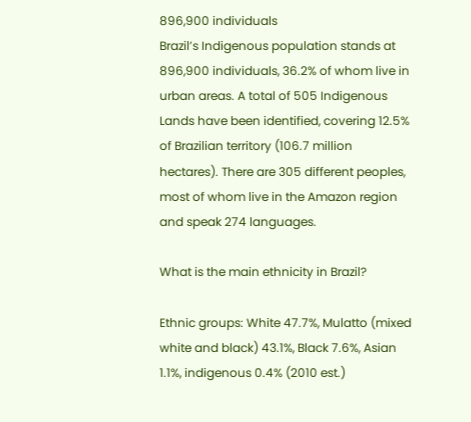896,900 individuals
Brazil’s Indigenous population stands at 896,900 individuals, 36.2% of whom live in urban areas. A total of 505 Indigenous Lands have been identified, covering 12.5% of Brazilian territory (106.7 million hectares). There are 305 different peoples, most of whom live in the Amazon region and speak 274 languages.

What is the main ethnicity in Brazil?

Ethnic groups: White 47.7%, Mulatto (mixed white and black) 43.1%, Black 7.6%, Asian 1.1%, indigenous 0.4% (2010 est.)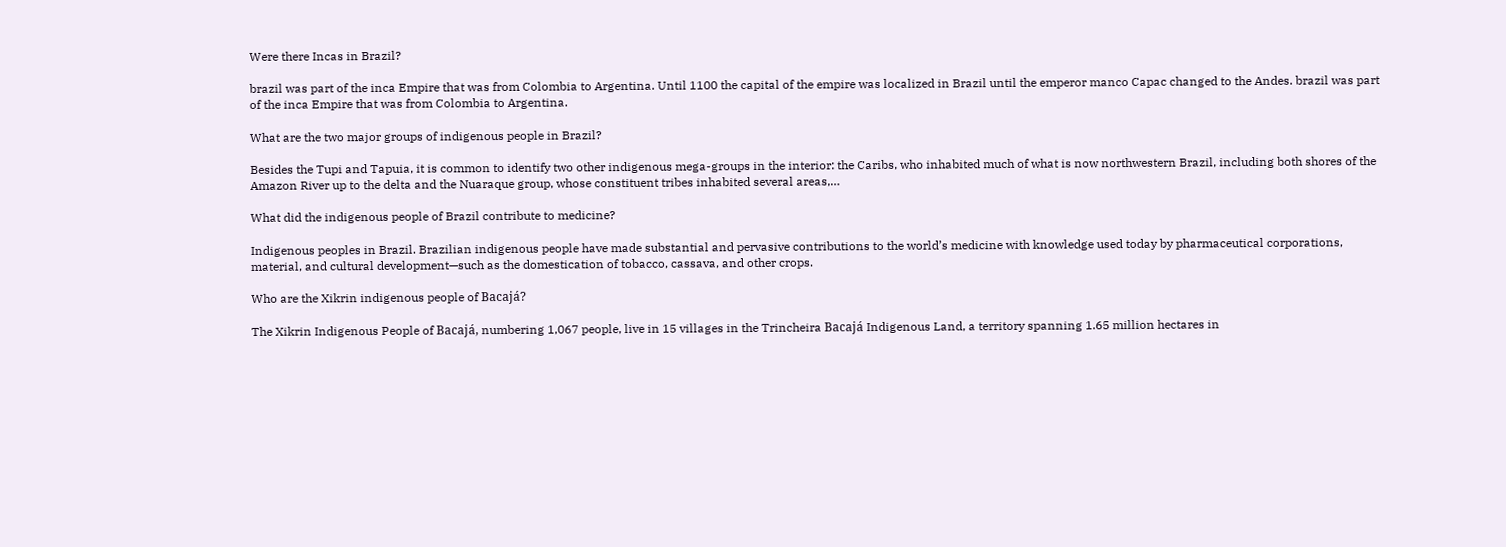Were there Incas in Brazil?

brazil was part of the inca Empire that was from Colombia to Argentina. Until 1100 the capital of the empire was localized in Brazil until the emperor manco Capac changed to the Andes. brazil was part of the inca Empire that was from Colombia to Argentina.

What are the two major groups of indigenous people in Brazil?

Besides the Tupi and Tapuia, it is common to identify two other indigenous mega-groups in the interior: the Caribs, who inhabited much of what is now northwestern Brazil, including both shores of the Amazon River up to the delta and the Nuaraque group, whose constituent tribes inhabited several areas,…

What did the indigenous people of Brazil contribute to medicine?

Indigenous peoples in Brazil. Brazilian indigenous people have made substantial and pervasive contributions to the world’s medicine with knowledge used today by pharmaceutical corporations, material, and cultural development—such as the domestication of tobacco, cassava, and other crops.

Who are the Xikrin indigenous people of Bacajá?

The Xikrin Indigenous People of Bacajá, numbering 1,067 people, live in 15 villages in the Trincheira Bacajá Indigenous Land, a territory spanning 1.65 million hectares in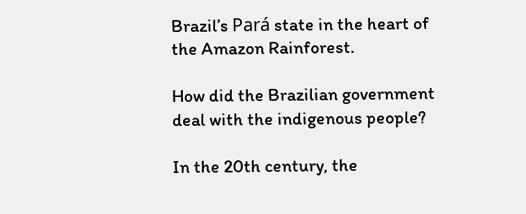Brazil’s Pará state in the heart of the Amazon Rainforest.

How did the Brazilian government deal with the indigenous people?

In the 20th century, the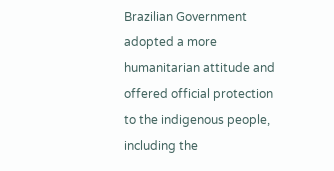Brazilian Government adopted a more humanitarian attitude and offered official protection to the indigenous people, including the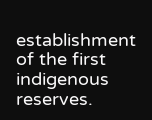establishment of the first indigenous reserves.